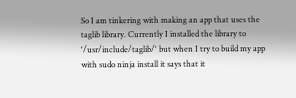So I am tinkering with making an app that uses the taglib library. Currently I installed the library to '/usr/include/taglib/' but when I try to build my app with sudo ninja install it says that it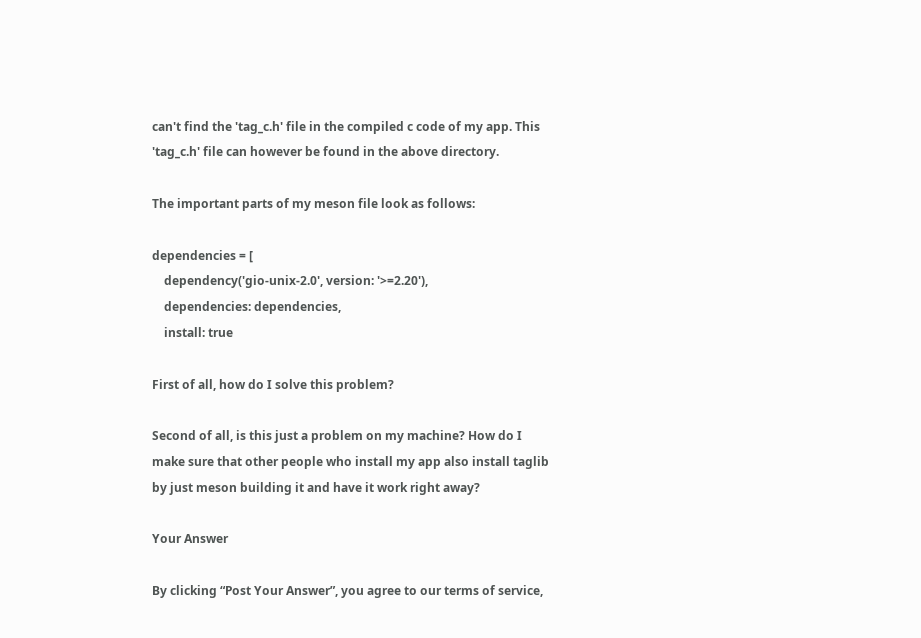can't find the 'tag_c.h' file in the compiled c code of my app. This 'tag_c.h' file can however be found in the above directory.

The important parts of my meson file look as follows:

dependencies = [
    dependency('gio-unix-2.0', version: '>=2.20'),
    dependencies: dependencies,
    install: true

First of all, how do I solve this problem?

Second of all, is this just a problem on my machine? How do I make sure that other people who install my app also install taglib by just meson building it and have it work right away?

Your Answer

By clicking “Post Your Answer”, you agree to our terms of service,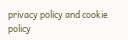privacy policy and cookie policy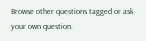Browse other questions tagged or ask your own question.